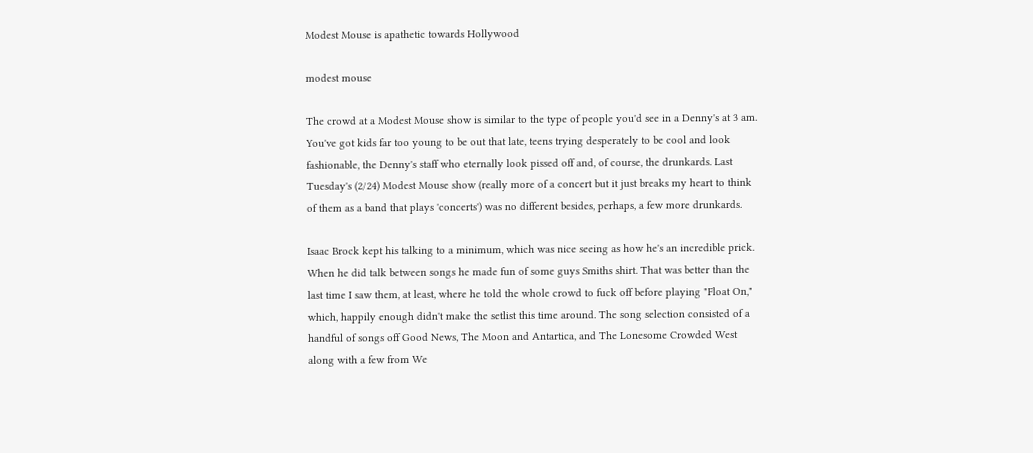Modest Mouse is apathetic towards Hollywood

modest mouse

The crowd at a Modest Mouse show is similar to the type of people you'd see in a Denny's at 3 am. You've got kids far too young to be out that late, teens trying desperately to be cool and look fashionable, the Denny's staff who eternally look pissed off and, of course, the drunkards. Last Tuesday's (2/24) Modest Mouse show (really more of a concert but it just breaks my heart to think of them as a band that plays 'concerts') was no different besides, perhaps, a few more drunkards.

Isaac Brock kept his talking to a minimum, which was nice seeing as how he's an incredible prick. When he did talk between songs he made fun of some guys Smiths shirt. That was better than the last time I saw them, at least, where he told the whole crowd to fuck off before playing "Float On," which, happily enough didn't make the setlist this time around. The song selection consisted of a handful of songs off Good News, The Moon and Antartica, and The Lonesome Crowded West along with a few from We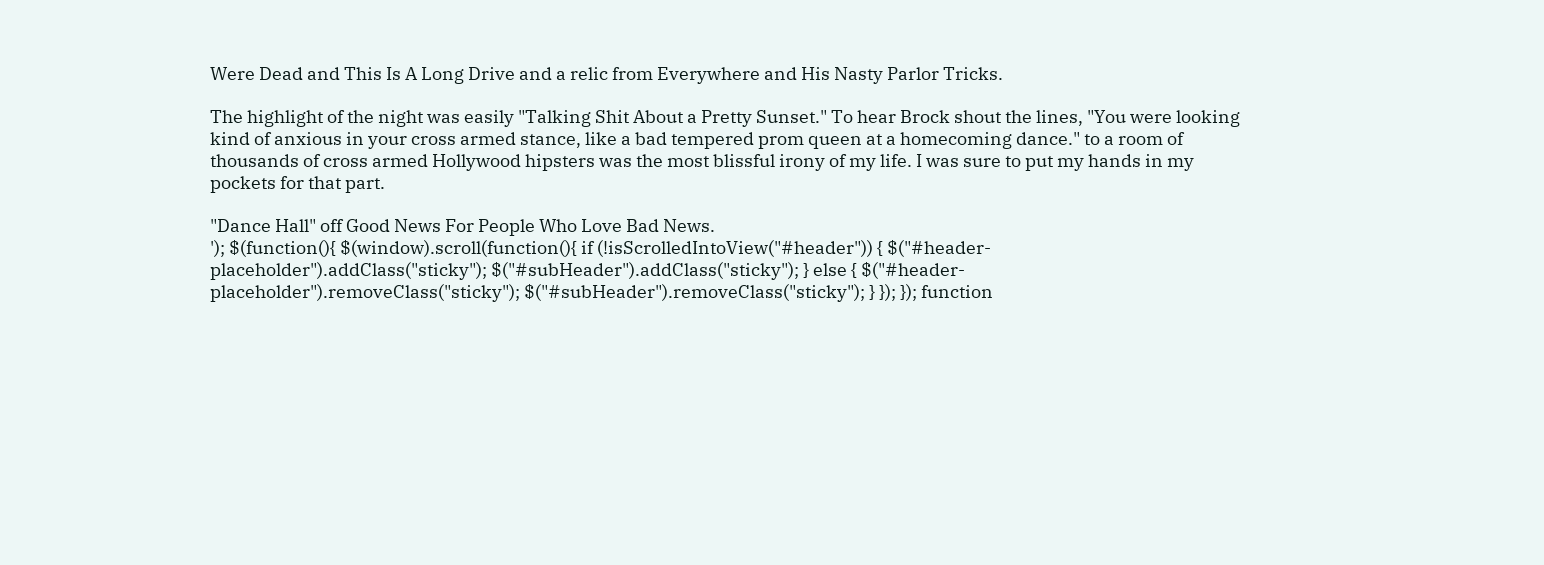Were Dead and This Is A Long Drive and a relic from Everywhere and His Nasty Parlor Tricks.

The highlight of the night was easily "Talking Shit About a Pretty Sunset." To hear Brock shout the lines, "You were looking kind of anxious in your cross armed stance, like a bad tempered prom queen at a homecoming dance." to a room of thousands of cross armed Hollywood hipsters was the most blissful irony of my life. I was sure to put my hands in my pockets for that part.

"Dance Hall" off Good News For People Who Love Bad News.
'); $(function(){ $(window).scroll(function(){ if (!isScrolledIntoView("#header")) { $("#header-placeholder").addClass("sticky"); $("#subHeader").addClass("sticky"); } else { $("#header-placeholder").removeClass("sticky"); $("#subHeader").removeClass("sticky"); } }); }); function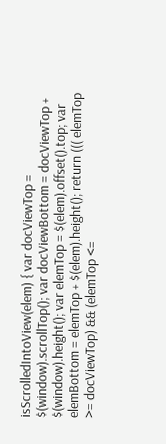isScrolledIntoView(elem) { var docViewTop = $(window).scrollTop(); var docViewBottom = docViewTop + $(window).height(); var elemTop = $(elem).offset().top; var elemBottom = elemTop + $(elem).height(); return ((( elemTop >= docViewTop) && (elemTop <=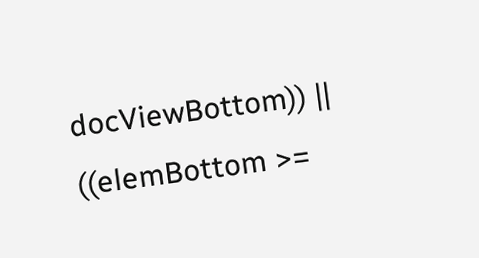docViewBottom)) || ((elemBottom >=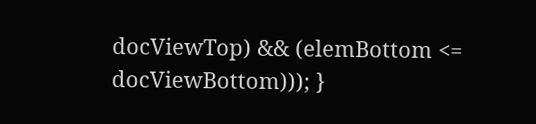docViewTop) && (elemBottom <= docViewBottom))); }